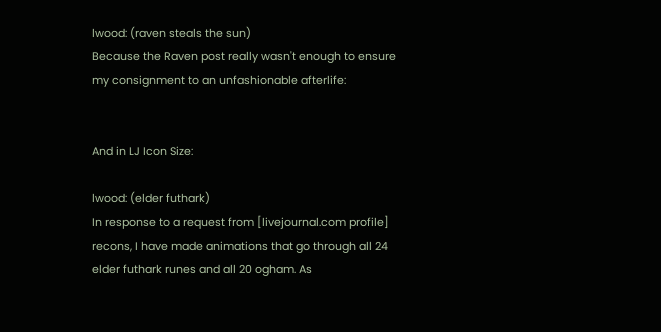lwood: (raven steals the sun)
Because the Raven post really wasn't enough to ensure my consignment to an unfashionable afterlife:


And in LJ Icon Size:

lwood: (elder futhark)
In response to a request from [livejournal.com profile] recons, I have made animations that go through all 24 elder futhark runes and all 20 ogham. As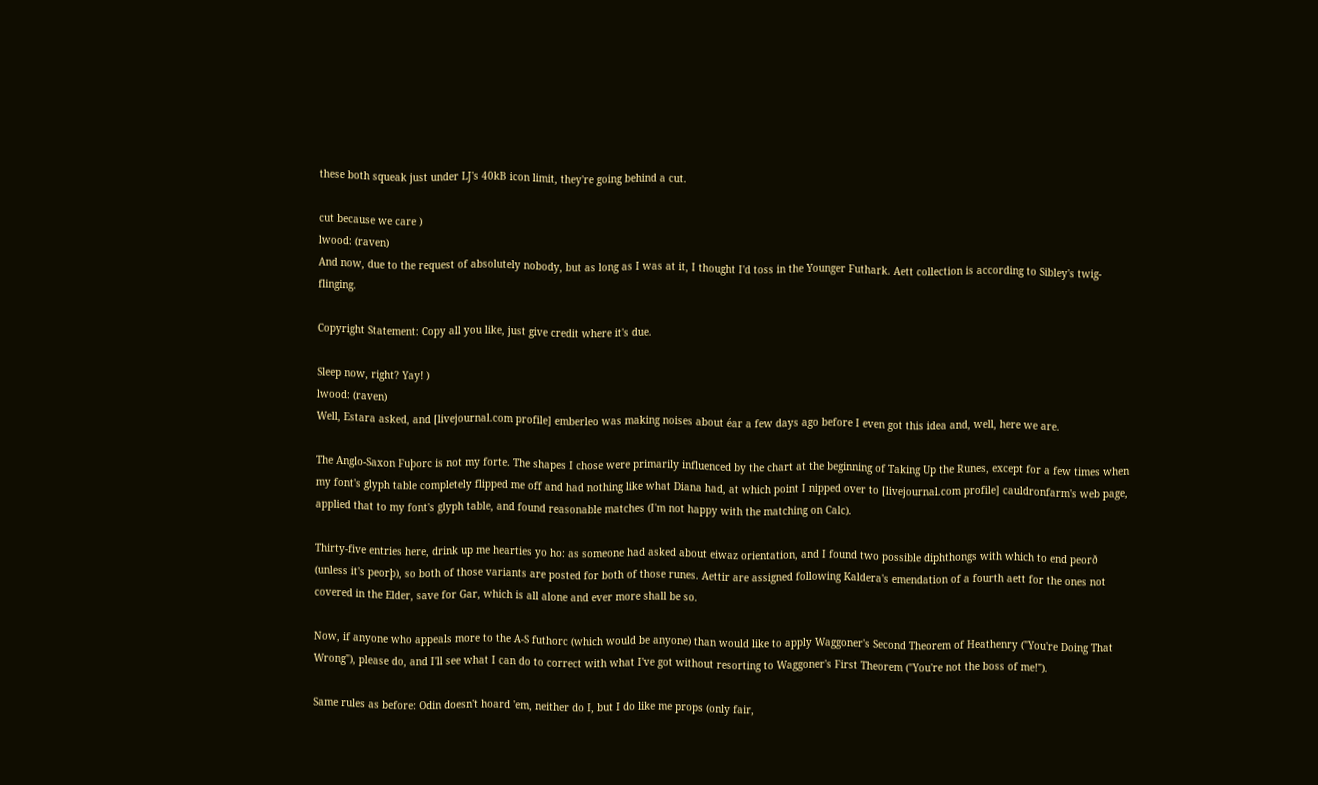these both squeak just under LJ's 40kB icon limit, they're going behind a cut.

cut because we care )
lwood: (raven)
And now, due to the request of absolutely nobody, but as long as I was at it, I thought I'd toss in the Younger Futhark. Aett collection is according to Sibley's twig-flinging.

Copyright Statement: Copy all you like, just give credit where it's due.

Sleep now, right? Yay! )
lwood: (raven)
Well, Estara asked, and [livejournal.com profile] emberleo was making noises about éar a few days ago before I even got this idea and, well, here we are.

The Anglo-Saxon Fuþorc is not my forte. The shapes I chose were primarily influenced by the chart at the beginning of Taking Up the Runes, except for a few times when my font's glyph table completely flipped me off and had nothing like what Diana had, at which point I nipped over to [livejournal.com profile] cauldronfarm's web page, applied that to my font's glyph table, and found reasonable matches (I'm not happy with the matching on Calc).

Thirty-five entries here, drink up me hearties yo ho: as someone had asked about eiwaz orientation, and I found two possible diphthongs with which to end peorð (unless it's peorþ), so both of those variants are posted for both of those runes. Aettir are assigned following Kaldera's emendation of a fourth aett for the ones not covered in the Elder, save for Gar, which is all alone and ever more shall be so.

Now, if anyone who appeals more to the A-S futhorc (which would be anyone) than would like to apply Waggoner's Second Theorem of Heathenry ("You're Doing That Wrong"), please do, and I'll see what I can do to correct with what I've got without resorting to Waggoner's First Theorem ("You're not the boss of me!").

Same rules as before: Odin doesn't hoard 'em, neither do I, but I do like me props (only fair,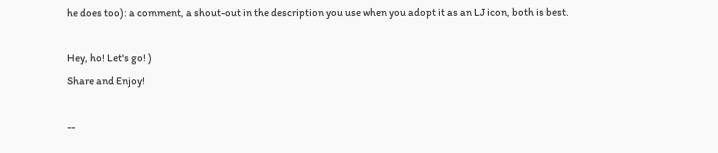he does too): a comment, a shout-out in the description you use when you adopt it as an LJ icon, both is best.

Hey, ho! Let's go! )
Share and Enjoy!

--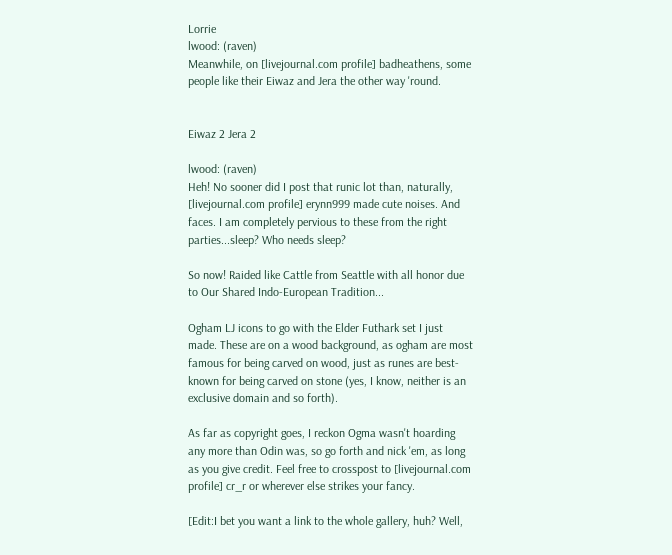Lorrie
lwood: (raven)
Meanwhile, on [livejournal.com profile] badheathens, some people like their Eiwaz and Jera the other way 'round.


Eiwaz 2 Jera 2

lwood: (raven)
Heh! No sooner did I post that runic lot than, naturally, [livejournal.com profile] erynn999 made cute noises. And faces. I am completely pervious to these from the right parties...sleep? Who needs sleep?

So now! Raided like Cattle from Seattle with all honor due to Our Shared Indo-European Tradition...

Ogham LJ icons to go with the Elder Futhark set I just made. These are on a wood background, as ogham are most famous for being carved on wood, just as runes are best-known for being carved on stone (yes, I know, neither is an exclusive domain and so forth).

As far as copyright goes, I reckon Ogma wasn't hoarding any more than Odin was, so go forth and nick 'em, as long as you give credit. Feel free to crosspost to [livejournal.com profile] cr_r or wherever else strikes your fancy.

[Edit:I bet you want a link to the whole gallery, huh? Well,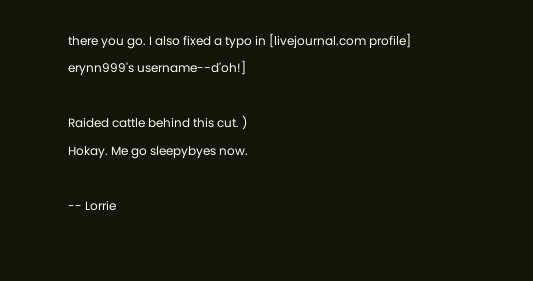there you go. I also fixed a typo in [livejournal.com profile] erynn999's username--d'oh!]

Raided cattle behind this cut. )
Hokay. Me go sleepybyes now.

-- Lorrie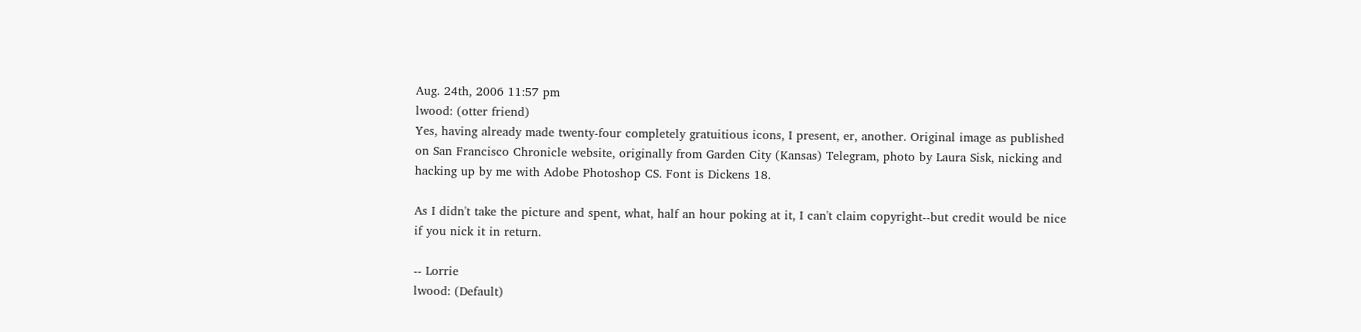Aug. 24th, 2006 11:57 pm
lwood: (otter friend)
Yes, having already made twenty-four completely gratuitious icons, I present, er, another. Original image as published on San Francisco Chronicle website, originally from Garden City (Kansas) Telegram, photo by Laura Sisk, nicking and hacking up by me with Adobe Photoshop CS. Font is Dickens 18.

As I didn't take the picture and spent, what, half an hour poking at it, I can't claim copyright--but credit would be nice if you nick it in return.

-- Lorrie
lwood: (Default)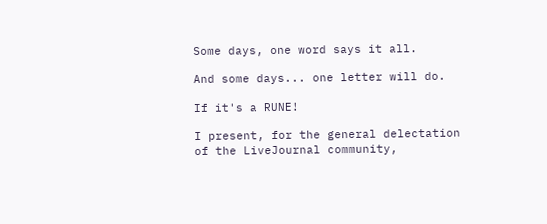Some days, one word says it all.

And some days... one letter will do.

If it's a RUNE!

I present, for the general delectation of the LiveJournal community,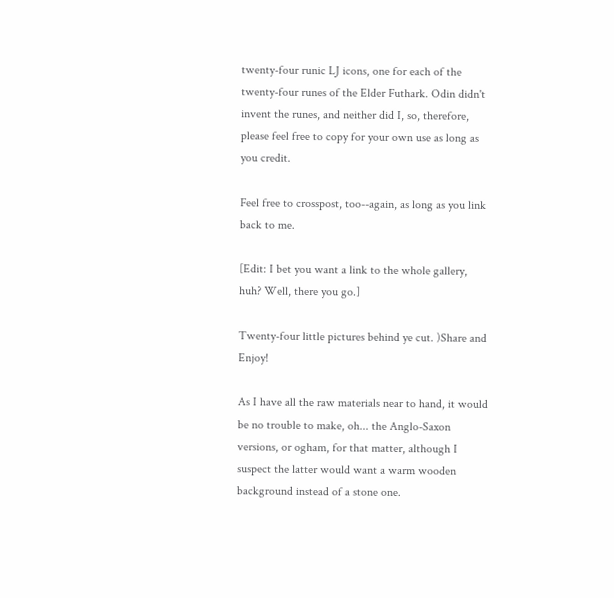twenty-four runic LJ icons, one for each of the twenty-four runes of the Elder Futhark. Odin didn't invent the runes, and neither did I, so, therefore, please feel free to copy for your own use as long as you credit.

Feel free to crosspost, too--again, as long as you link back to me.

[Edit: I bet you want a link to the whole gallery, huh? Well, there you go.]

Twenty-four little pictures behind ye cut. )Share and Enjoy!

As I have all the raw materials near to hand, it would be no trouble to make, oh... the Anglo-Saxon versions, or ogham, for that matter, although I suspect the latter would want a warm wooden background instead of a stone one.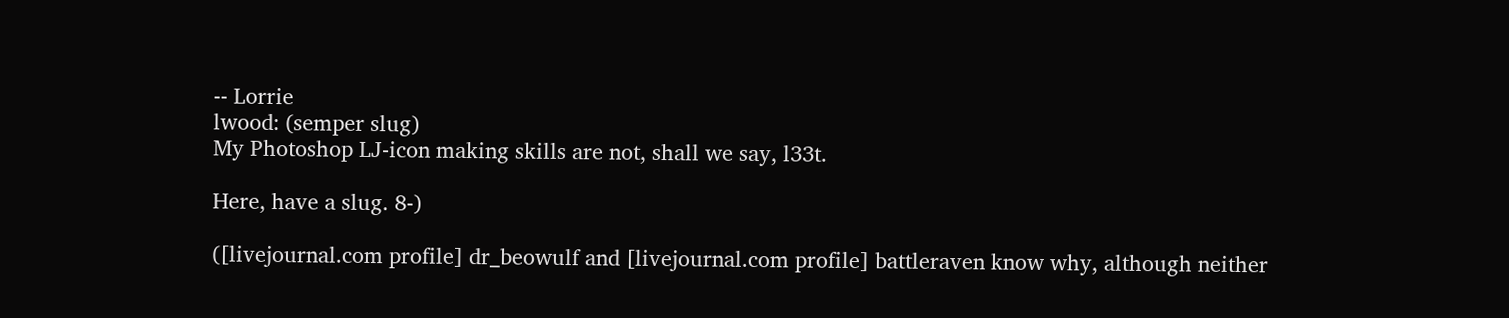-- Lorrie
lwood: (semper slug)
My Photoshop LJ-icon making skills are not, shall we say, l33t.

Here, have a slug. 8-)

([livejournal.com profile] dr_beowulf and [livejournal.com profile] battleraven know why, although neither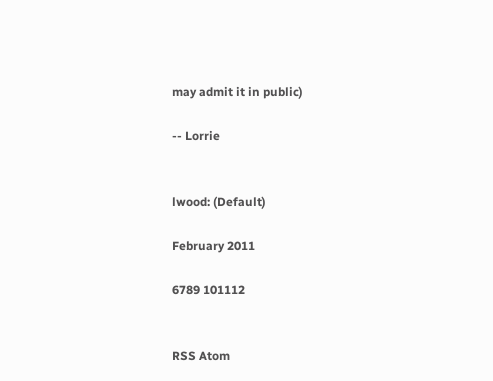may admit it in public)

-- Lorrie


lwood: (Default)

February 2011

6789 101112


RSS Atom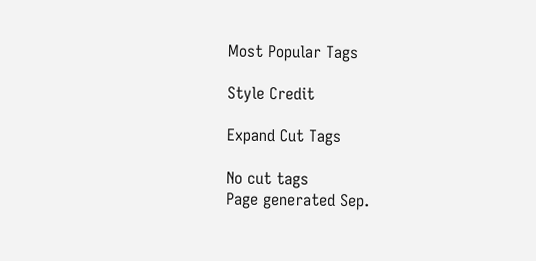Most Popular Tags

Style Credit

Expand Cut Tags

No cut tags
Page generated Sep.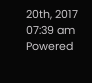20th, 2017 07:39 am
Powered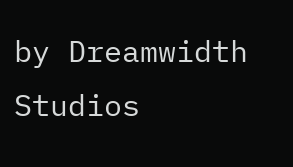by Dreamwidth Studios